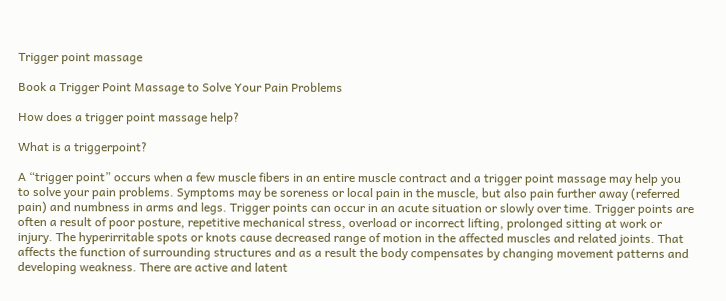Trigger point massage

Book a Trigger Point Massage to Solve Your Pain Problems

How does a trigger point massage help?

What is a triggerpoint?

A “trigger point” occurs when a few muscle fibers in an entire muscle contract and a trigger point massage may help you to solve your pain problems. Symptoms may be soreness or local pain in the muscle, but also pain further away (referred pain) and numbness in arms and legs. Trigger points can occur in an acute situation or slowly over time. Trigger points are often a result of poor posture, repetitive mechanical stress, overload or incorrect lifting, prolonged sitting at work or injury. The hyperirritable spots or knots cause decreased range of motion in the affected muscles and related joints. That affects the function of surrounding structures and as a result the body compensates by changing movement patterns and developing weakness. There are active and latent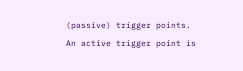(passive) trigger points. An active trigger point is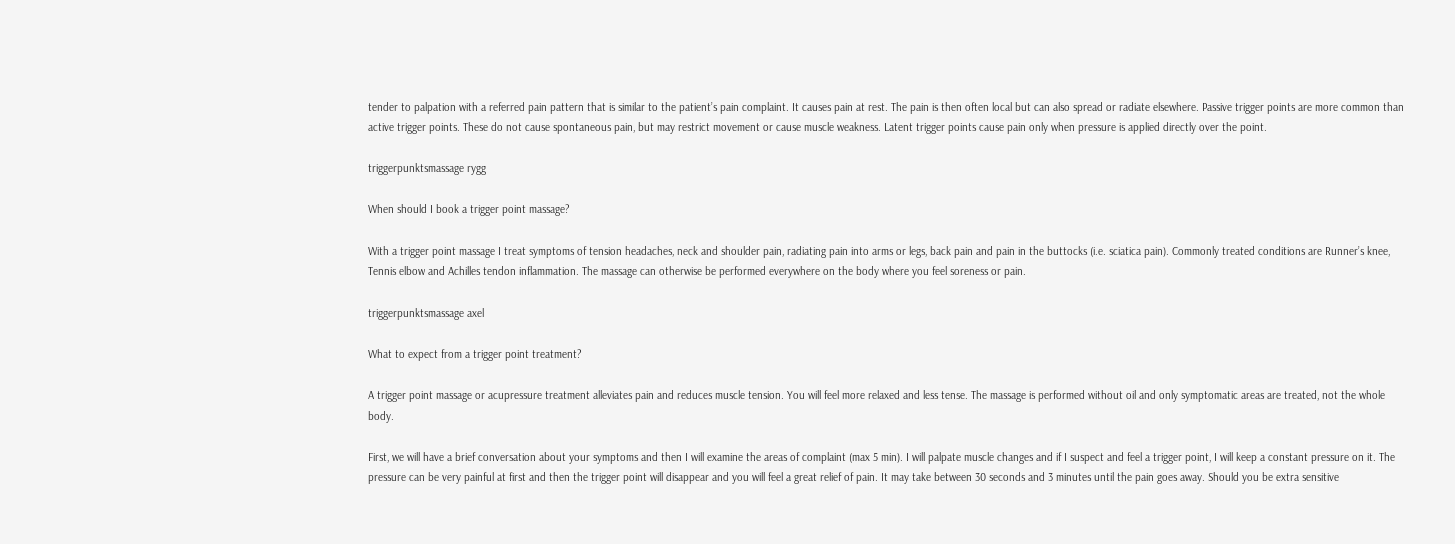tender to palpation with a referred pain pattern that is similar to the patient’s pain complaint. It causes pain at rest. The pain is then often local but can also spread or radiate elsewhere. Passive trigger points are more common than active trigger points. These do not cause spontaneous pain, but may restrict movement or cause muscle weakness. Latent trigger points cause pain only when pressure is applied directly over the point.

triggerpunktsmassage rygg

When should I book a trigger point massage?

With a trigger point massage I treat symptoms of tension headaches, neck and shoulder pain, radiating pain into arms or legs, back pain and pain in the buttocks (i.e. sciatica pain). Commonly treated conditions are Runner’s knee, Tennis elbow and Achilles tendon inflammation. The massage can otherwise be performed everywhere on the body where you feel soreness or pain.

triggerpunktsmassage axel

What to expect from a trigger point treatment?

A trigger point massage or acupressure treatment alleviates pain and reduces muscle tension. You will feel more relaxed and less tense. The massage is performed without oil and only symptomatic areas are treated, not the whole body.

First, we will have a brief conversation about your symptoms and then I will examine the areas of complaint (max 5 min). I will palpate muscle changes and if I suspect and feel a trigger point, I will keep a constant pressure on it. The pressure can be very painful at first and then the trigger point will disappear and you will feel a great relief of pain. It may take between 30 seconds and 3 minutes until the pain goes away. Should you be extra sensitive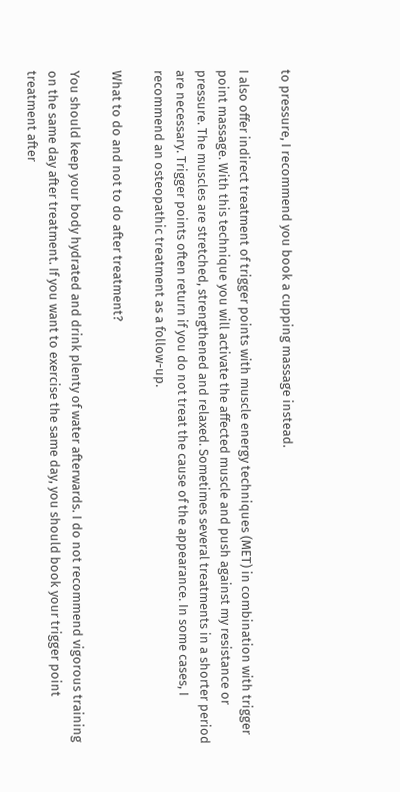to pressure, I recommend you book a cupping massage instead.

I also offer indirect treatment of trigger points with muscle energy techniques (MET) in combination with trigger point massage. With this technique you will activate the affected muscle and push against my resistance or pressure. The muscles are stretched, strengthened and relaxed. Sometimes several treatments in a shorter period are necessary. Trigger points often return if you do not treat the cause of the appearance. In some cases, I recommend an osteopathic treatment as a follow-up.

What to do and not to do after treatment?

You should keep your body hydrated and drink plenty of water afterwards. I do not recommend vigorous training on the same day after treatment. If you want to exercise the same day, you should book your trigger point treatment after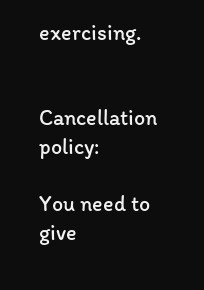exercising.


Cancellation policy:

You need to give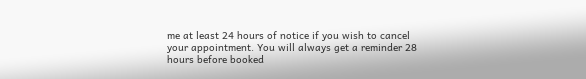me at least 24 hours of notice if you wish to cancel your appointment. You will always get a reminder 28 hours before booked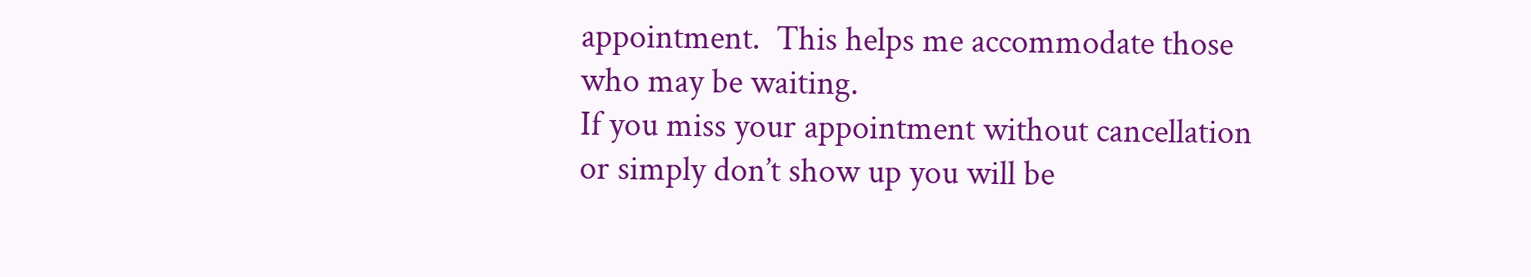appointment.  This helps me accommodate those who may be waiting.
If you miss your appointment without cancellation or simply don’t show up you will be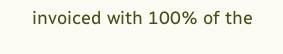invoiced with 100% of the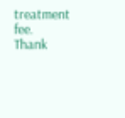treatment fee.
Thank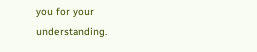you for your understanding.